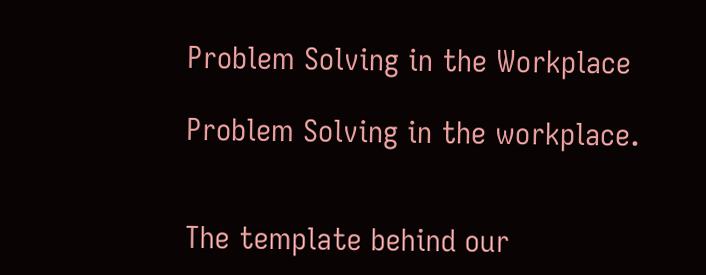Problem Solving in the Workplace

Problem Solving in the workplace.


The template behind our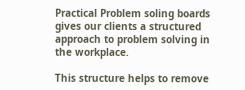Practical Problem soling boards gives our clients a structured approach to problem solving in the workplace.

This structure helps to remove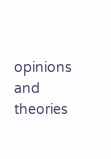opinions and theories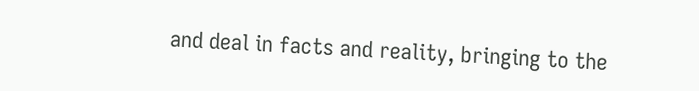and deal in facts and reality, bringing to the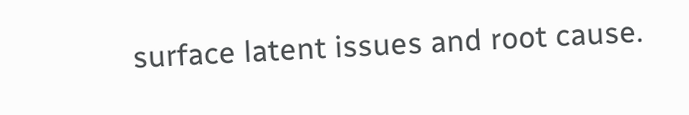surface latent issues and root cause.